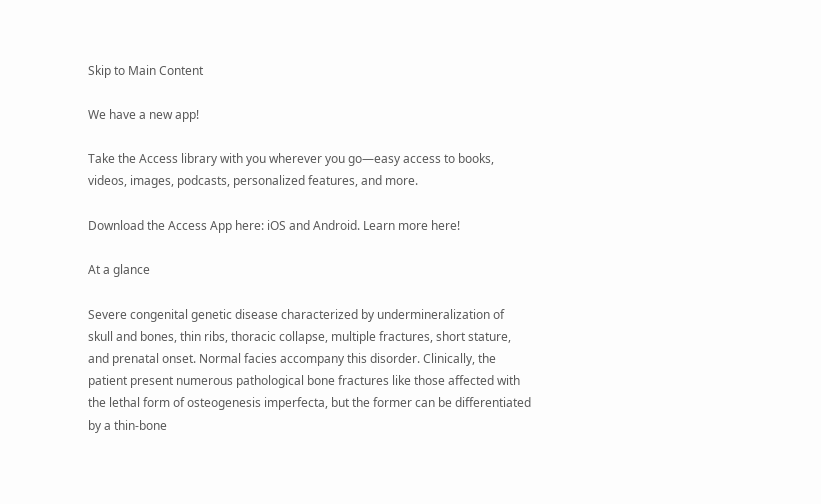Skip to Main Content

We have a new app!

Take the Access library with you wherever you go—easy access to books, videos, images, podcasts, personalized features, and more.

Download the Access App here: iOS and Android. Learn more here!

At a glance

Severe congenital genetic disease characterized by undermineralization of skull and bones, thin ribs, thoracic collapse, multiple fractures, short stature, and prenatal onset. Normal facies accompany this disorder. Clinically, the patient present numerous pathological bone fractures like those affected with the lethal form of osteogenesis imperfecta, but the former can be differentiated by a thin-bone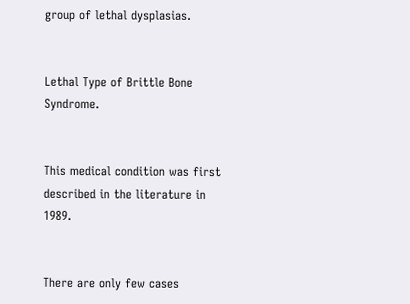group of lethal dysplasias.


Lethal Type of Brittle Bone Syndrome.


This medical condition was first described in the literature in 1989.


There are only few cases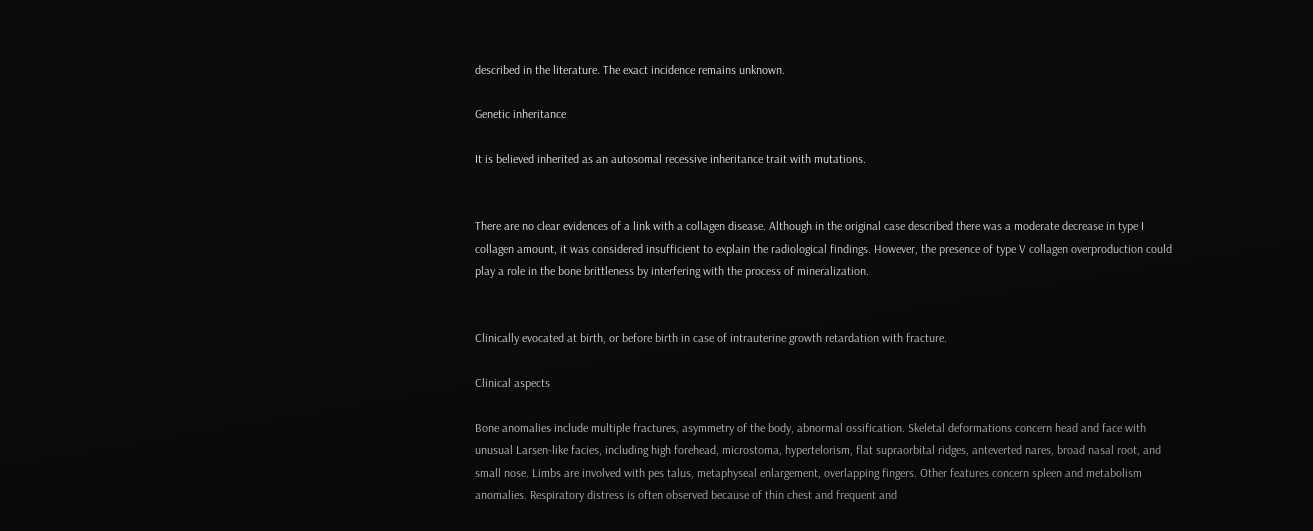described in the literature. The exact incidence remains unknown.

Genetic inheritance

It is believed inherited as an autosomal recessive inheritance trait with mutations.


There are no clear evidences of a link with a collagen disease. Although in the original case described there was a moderate decrease in type I collagen amount, it was considered insufficient to explain the radiological findings. However, the presence of type V collagen overproduction could play a role in the bone brittleness by interfering with the process of mineralization.


Clinically evocated at birth, or before birth in case of intrauterine growth retardation with fracture.

Clinical aspects

Bone anomalies include multiple fractures, asymmetry of the body, abnormal ossification. Skeletal deformations concern head and face with unusual Larsen-like facies, including high forehead, microstoma, hypertelorism, flat supraorbital ridges, anteverted nares, broad nasal root, and small nose. Limbs are involved with pes talus, metaphyseal enlargement, overlapping fingers. Other features concern spleen and metabolism anomalies. Respiratory distress is often observed because of thin chest and frequent and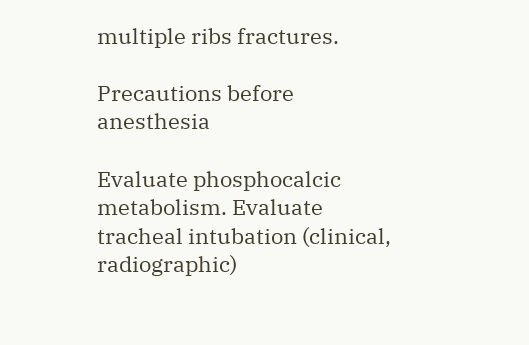multiple ribs fractures.

Precautions before anesthesia

Evaluate phosphocalcic metabolism. Evaluate tracheal intubation (clinical, radiographic)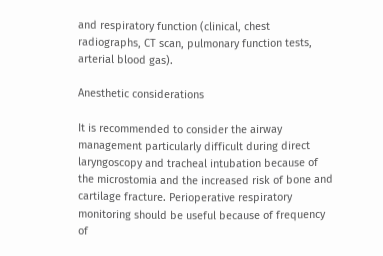and respiratory function (clinical, chest radiographs, CT scan, pulmonary function tests, arterial blood gas).

Anesthetic considerations

It is recommended to consider the airway management particularly difficult during direct laryngoscopy and tracheal intubation because of the microstomia and the increased risk of bone and cartilage fracture. Perioperative respiratory monitoring should be useful because of frequency of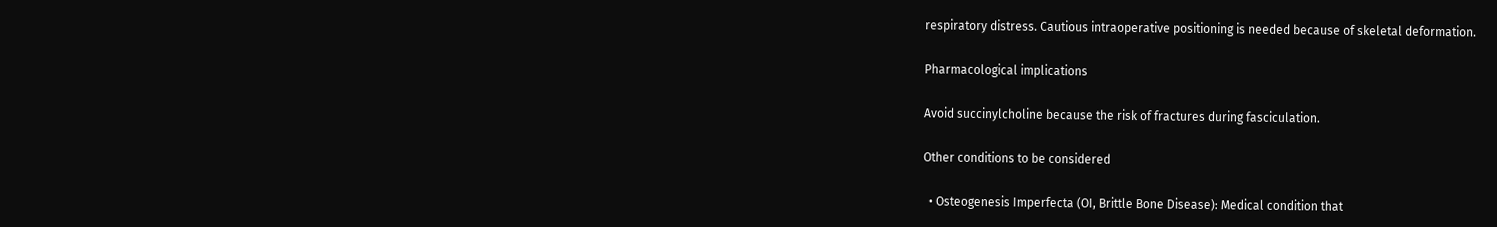respiratory distress. Cautious intraoperative positioning is needed because of skeletal deformation.

Pharmacological implications

Avoid succinylcholine because the risk of fractures during fasciculation.

Other conditions to be considered

  • Osteogenesis Imperfecta (OI, Brittle Bone Disease): Medical condition that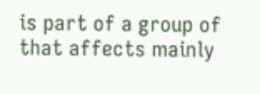is part of a group of that affects mainly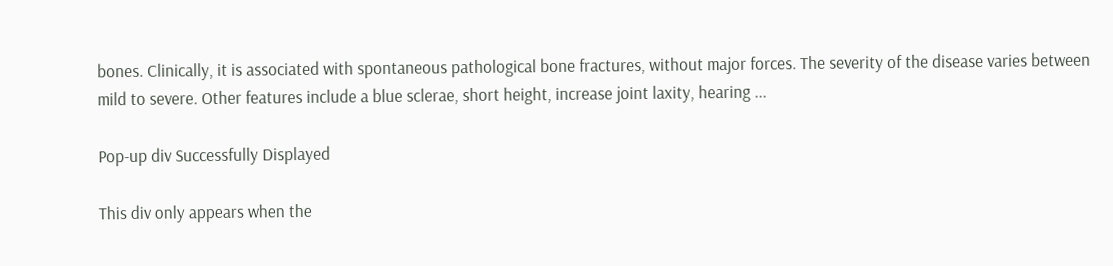bones. Clinically, it is associated with spontaneous pathological bone fractures, without major forces. The severity of the disease varies between mild to severe. Other features include a blue sclerae, short height, increase joint laxity, hearing ...

Pop-up div Successfully Displayed

This div only appears when the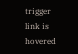trigger link is hovered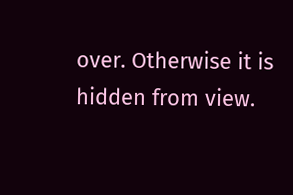over. Otherwise it is hidden from view.